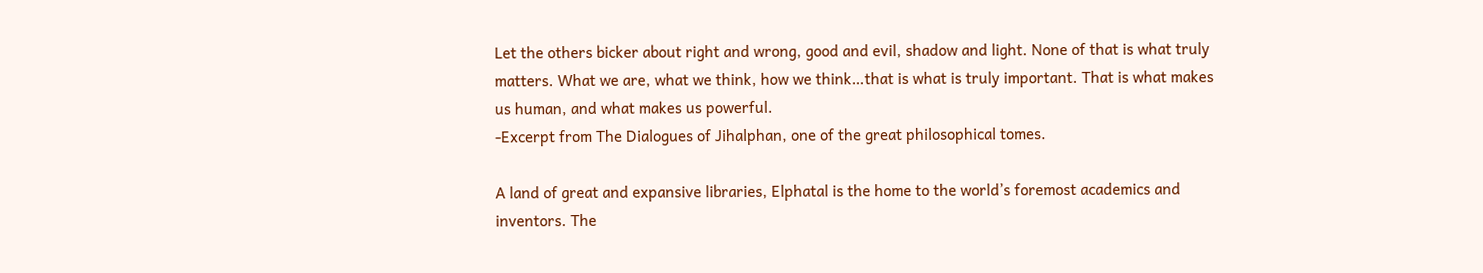Let the others bicker about right and wrong, good and evil, shadow and light. None of that is what truly matters. What we are, what we think, how we think…that is what is truly important. That is what makes us human, and what makes us powerful.
-Excerpt from The Dialogues of Jihalphan, one of the great philosophical tomes.

A land of great and expansive libraries, Elphatal is the home to the world’s foremost academics and inventors. The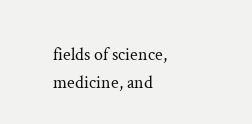fields of science, medicine, and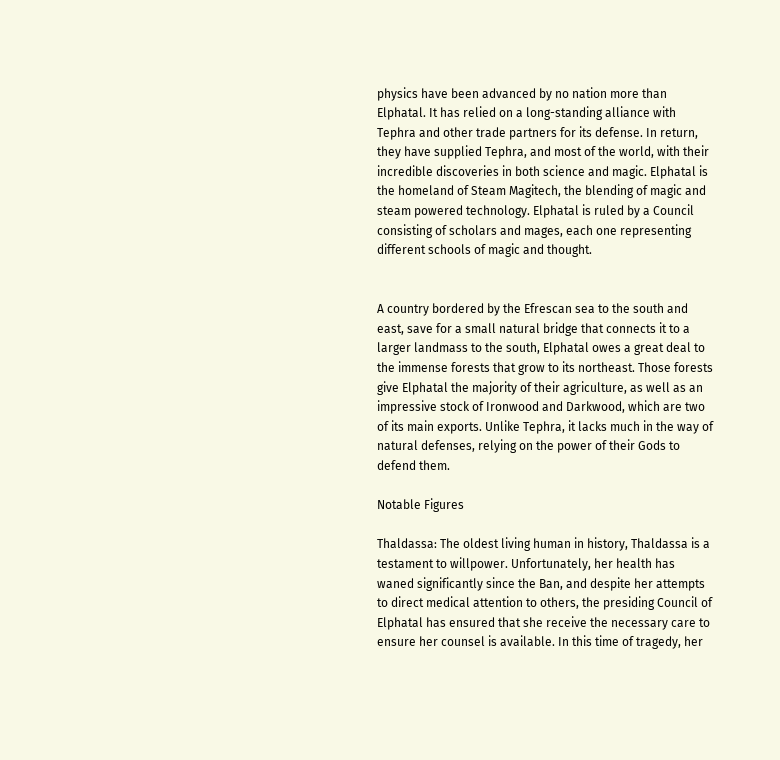physics have been advanced by no nation more than Elphatal. It has relied on a long-standing alliance with Tephra and other trade partners for its defense. In return, they have supplied Tephra, and most of the world, with their incredible discoveries in both science and magic. Elphatal is the homeland of Steam Magitech, the blending of magic and steam powered technology. Elphatal is ruled by a Council consisting of scholars and mages, each one representing different schools of magic and thought.


A country bordered by the Efrescan sea to the south and east, save for a small natural bridge that connects it to a larger landmass to the south, Elphatal owes a great deal to the immense forests that grow to its northeast. Those forests give Elphatal the majority of their agriculture, as well as an impressive stock of Ironwood and Darkwood, which are two of its main exports. Unlike Tephra, it lacks much in the way of natural defenses, relying on the power of their Gods to defend them.

Notable Figures

Thaldassa: The oldest living human in history, Thaldassa is a testament to willpower. Unfortunately, her health has waned significantly since the Ban, and despite her attempts to direct medical attention to others, the presiding Council of Elphatal has ensured that she receive the necessary care to ensure her counsel is available. In this time of tragedy, her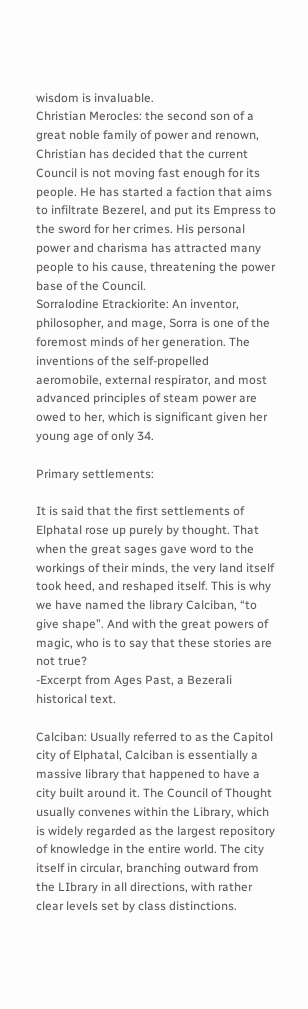wisdom is invaluable.
Christian Merocles: the second son of a great noble family of power and renown, Christian has decided that the current Council is not moving fast enough for its people. He has started a faction that aims to infiltrate Bezerel, and put its Empress to the sword for her crimes. His personal power and charisma has attracted many people to his cause, threatening the power base of the Council.
Sorralodine Etrackiorite: An inventor, philosopher, and mage, Sorra is one of the foremost minds of her generation. The inventions of the self-propelled aeromobile, external respirator, and most advanced principles of steam power are owed to her, which is significant given her young age of only 34.

Primary settlements:

It is said that the first settlements of Elphatal rose up purely by thought. That when the great sages gave word to the workings of their minds, the very land itself took heed, and reshaped itself. This is why we have named the library Calciban, “to give shape”. And with the great powers of magic, who is to say that these stories are not true?
-Excerpt from Ages Past, a Bezerali historical text.

Calciban: Usually referred to as the Capitol city of Elphatal, Calciban is essentially a massive library that happened to have a city built around it. The Council of Thought usually convenes within the Library, which is widely regarded as the largest repository of knowledge in the entire world. The city itself in circular, branching outward from the LIbrary in all directions, with rather clear levels set by class distinctions.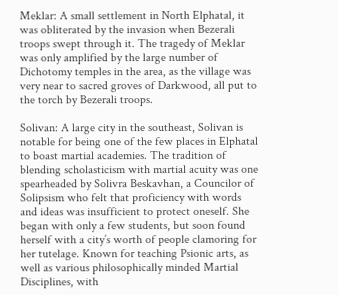Meklar: A small settlement in North Elphatal, it was obliterated by the invasion when Bezerali troops swept through it. The tragedy of Meklar was only amplified by the large number of Dichotomy temples in the area, as the village was very near to sacred groves of Darkwood, all put to the torch by Bezerali troops.

Solivan: A large city in the southeast, Solivan is notable for being one of the few places in Elphatal to boast martial academies. The tradition of blending scholasticism with martial acuity was one spearheaded by Solivra Beskavhan, a Councilor of Solipsism who felt that proficiency with words and ideas was insufficient to protect oneself. She began with only a few students, but soon found herself with a city’s worth of people clamoring for her tutelage. Known for teaching Psionic arts, as well as various philosophically minded Martial Disciplines, with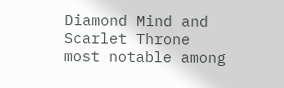Diamond Mind and Scarlet Throne most notable among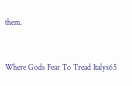them.


Where Gods Fear To Tread Italys65